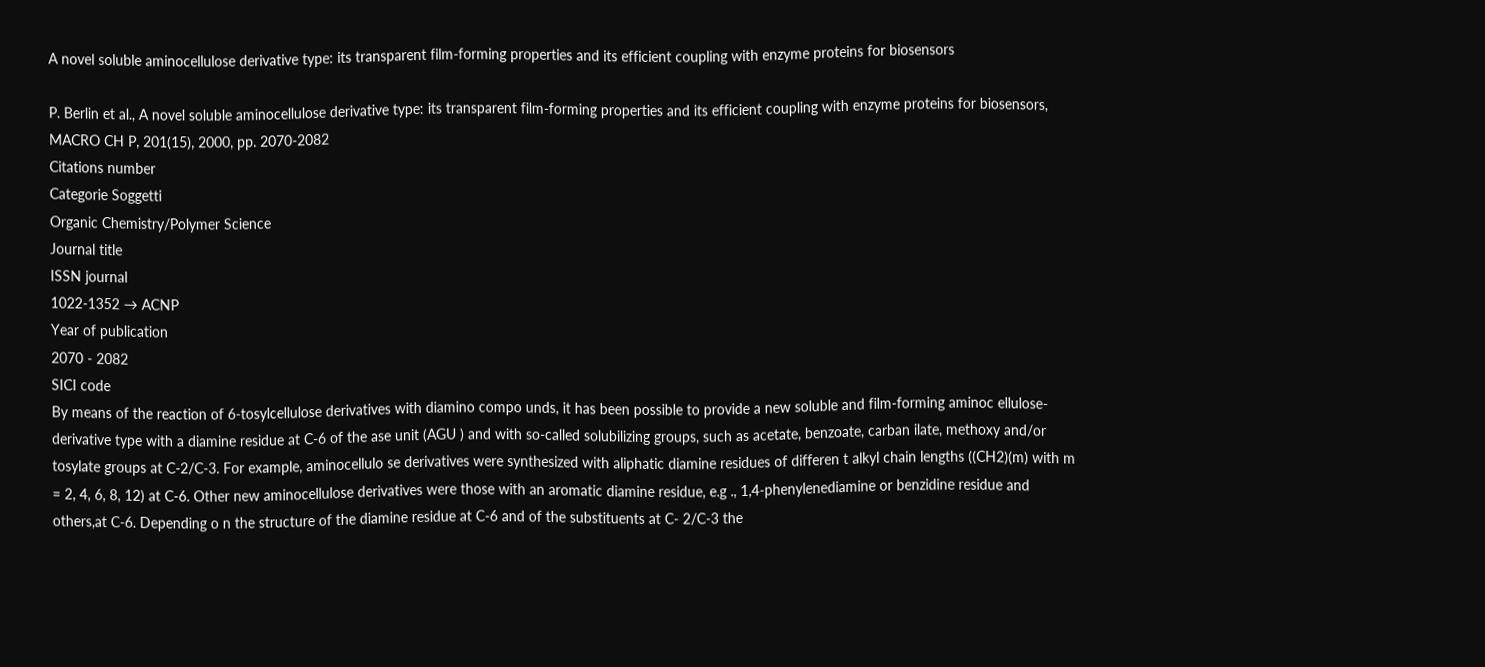A novel soluble aminocellulose derivative type: its transparent film-forming properties and its efficient coupling with enzyme proteins for biosensors

P. Berlin et al., A novel soluble aminocellulose derivative type: its transparent film-forming properties and its efficient coupling with enzyme proteins for biosensors, MACRO CH P, 201(15), 2000, pp. 2070-2082
Citations number
Categorie Soggetti
Organic Chemistry/Polymer Science
Journal title
ISSN journal
1022-1352 → ACNP
Year of publication
2070 - 2082
SICI code
By means of the reaction of 6-tosylcellulose derivatives with diamino compo unds, it has been possible to provide a new soluble and film-forming aminoc ellulose-derivative type with a diamine residue at C-6 of the ase unit (AGU ) and with so-called solubilizing groups, such as acetate, benzoate, carban ilate, methoxy and/or tosylate groups at C-2/C-3. For example, aminocellulo se derivatives were synthesized with aliphatic diamine residues of differen t alkyl chain lengths ((CH2)(m) with m = 2, 4, 6, 8, 12) at C-6. Other new aminocellulose derivatives were those with an aromatic diamine residue, e.g ., 1,4-phenylenediamine or benzidine residue and others,at C-6. Depending o n the structure of the diamine residue at C-6 and of the substituents at C- 2/C-3 the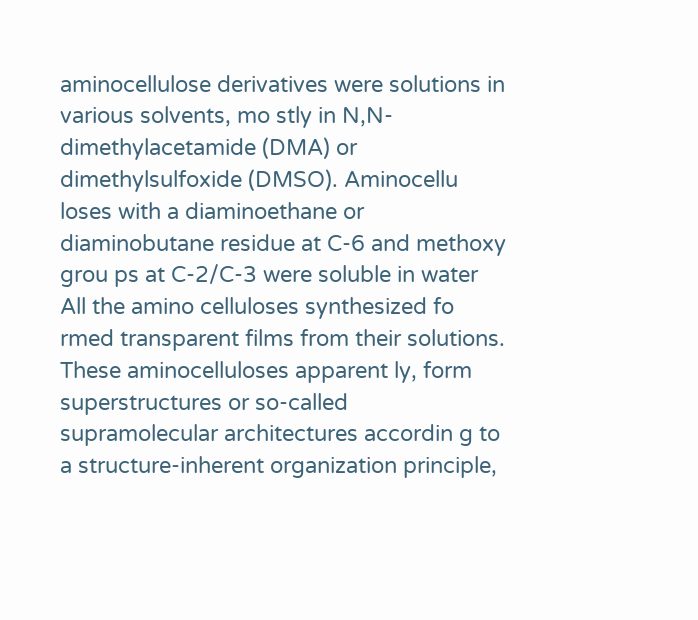aminocellulose derivatives were solutions in various solvents, mo stly in N,N-dimethylacetamide (DMA) or dimethylsulfoxide (DMSO). Aminocellu loses with a diaminoethane or diaminobutane residue at C-6 and methoxy grou ps at C-2/C-3 were soluble in water All the amino celluloses synthesized fo rmed transparent films from their solutions. These aminocelluloses apparent ly, form superstructures or so-called supramolecular architectures accordin g to a structure-inherent organization principle,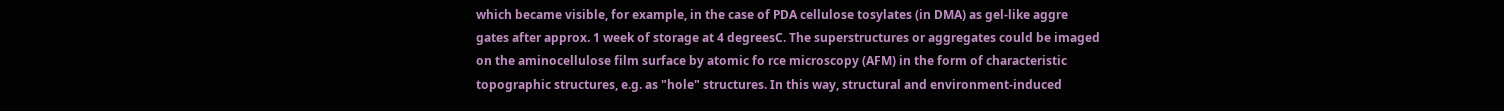which became visible, for example, in the case of PDA cellulose tosylates (in DMA) as gel-like aggre gates after approx. 1 week of storage at 4 degreesC. The superstructures or aggregates could be imaged on the aminocellulose film surface by atomic fo rce microscopy (AFM) in the form of characteristic topographic structures, e.g. as "hole" structures. In this way, structural and environment-induced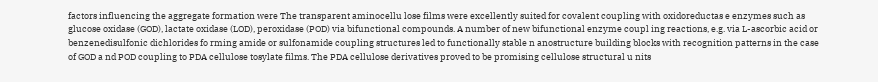factors influencing the aggregate formation were The transparent aminocellu lose films were excellently suited for covalent coupling with oxidoreductas e enzymes such as glucose oxidase (GOD), lactate oxidase (LOD), peroxidase (POD) via bifunctional compounds. A number of new bifunctional enzyme coupl ing reactions, e.g. via L-ascorbic acid or benzenedisulfonic dichlorides fo rming amide or sulfonamide coupling structures led to functionally stable n anostructure building blocks with recognition patterns in the case of GOD a nd POD coupling to PDA cellulose tosylate films. The PDA cellulose derivatives proved to be promising cellulose structural u nits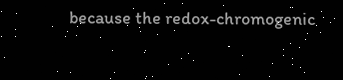because the redox-chromogenic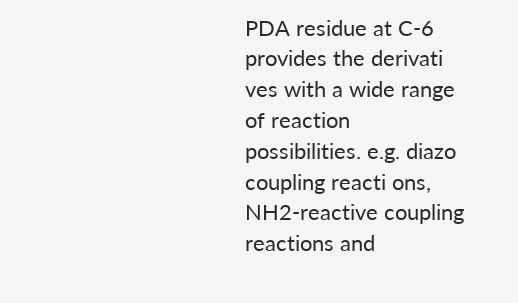PDA residue at C-6 provides the derivati ves with a wide range of reaction possibilities. e.g. diazo coupling reacti ons, NH2-reactive coupling reactions and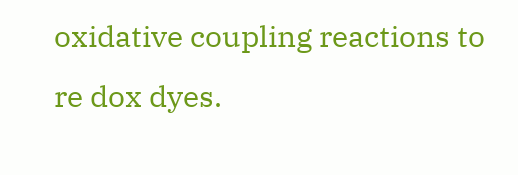oxidative coupling reactions to re dox dyes.